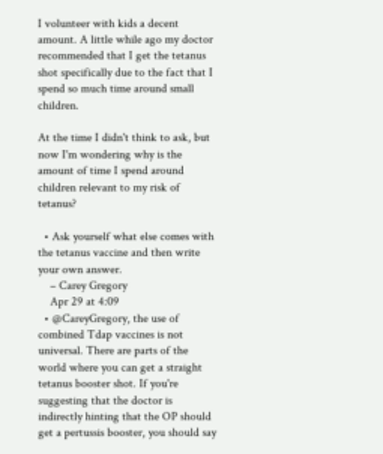I volunteer with kids a decent amount. A little while ago my doctor recommended that I get the tetanus shot specifically due to the fact that I spend so much time around small children.

At the time I didn't think to ask, but now I'm wondering why is the amount of time I spend around children relevant to my risk of tetanus?

  • Ask yourself what else comes with the tetanus vaccine and then write your own answer.
    – Carey Gregory
    Apr 29 at 4:09
  • @CareyGregory, the use of combined Tdap vaccines is not universal. There are parts of the world where you can get a straight tetanus booster shot. If you're suggesting that the doctor is indirectly hinting that the OP should get a pertussis booster, you should say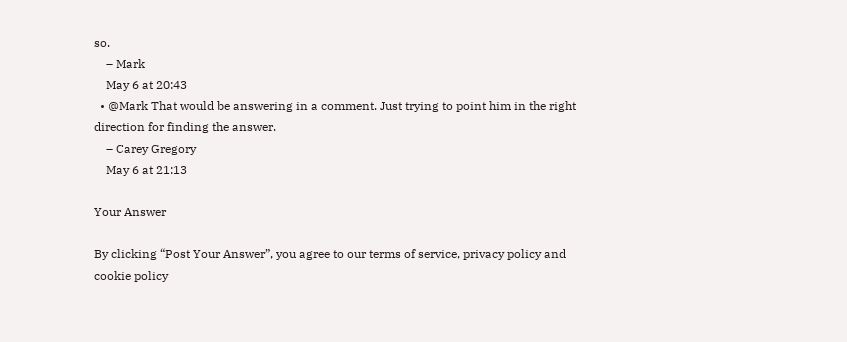so.
    – Mark
    May 6 at 20:43
  • @Mark That would be answering in a comment. Just trying to point him in the right direction for finding the answer.
    – Carey Gregory
    May 6 at 21:13

Your Answer

By clicking “Post Your Answer”, you agree to our terms of service, privacy policy and cookie policy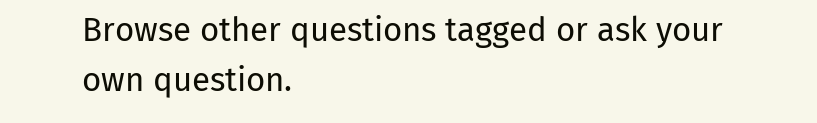Browse other questions tagged or ask your own question.